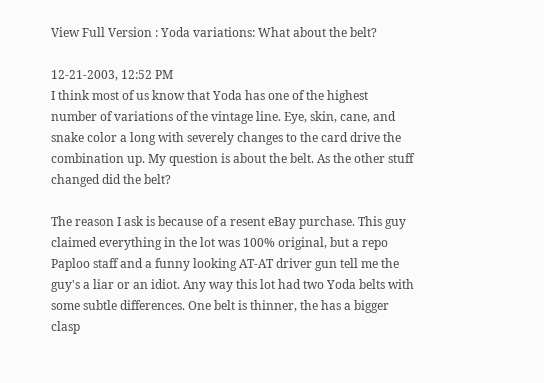View Full Version : Yoda variations: What about the belt?

12-21-2003, 12:52 PM
I think most of us know that Yoda has one of the highest number of variations of the vintage line. Eye, skin, cane, and snake color a long with severely changes to the card drive the combination up. My question is about the belt. As the other stuff changed did the belt?

The reason I ask is because of a resent eBay purchase. This guy claimed everything in the lot was 100% original, but a repo Paploo staff and a funny looking AT-AT driver gun tell me the guy's a liar or an idiot. Any way this lot had two Yoda belts with some subtle differences. One belt is thinner, the has a bigger clasp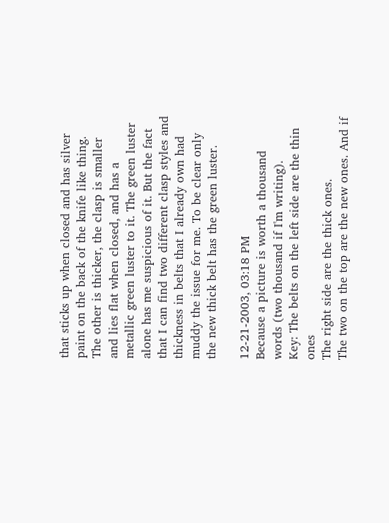that sticks up when closed and has silver paint on the back of the knife like thing. The other is thicker, the clasp is smaller and lies flat when closed, and has a metallic green luster to it. The green luster alone has me suspicious of it. But the fact that I can find two different clasp styles and thickness in belts that I already own had muddy the issue for me. To be clear only the new thick belt has the green luster.

12-21-2003, 03:18 PM
Because a picture is worth a thousand words (two thousand if I'm writing).
Key: The belts on the left side are the thin ones
The right side are the thick ones.
The two on the top are the new ones. And if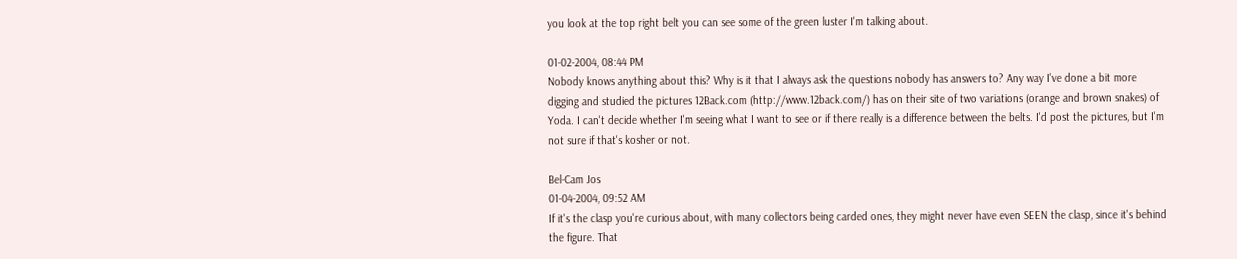you look at the top right belt you can see some of the green luster I'm talking about.

01-02-2004, 08:44 PM
Nobody knows anything about this? Why is it that I always ask the questions nobody has answers to? Any way I've done a bit more digging and studied the pictures 12Back.com (http://www.12back.com/) has on their site of two variations (orange and brown snakes) of Yoda. I can't decide whether I'm seeing what I want to see or if there really is a difference between the belts. I'd post the pictures, but I'm not sure if that's kosher or not.

Bel-Cam Jos
01-04-2004, 09:52 AM
If it's the clasp you're curious about, with many collectors being carded ones, they might never have even SEEN the clasp, since it's behind the figure. That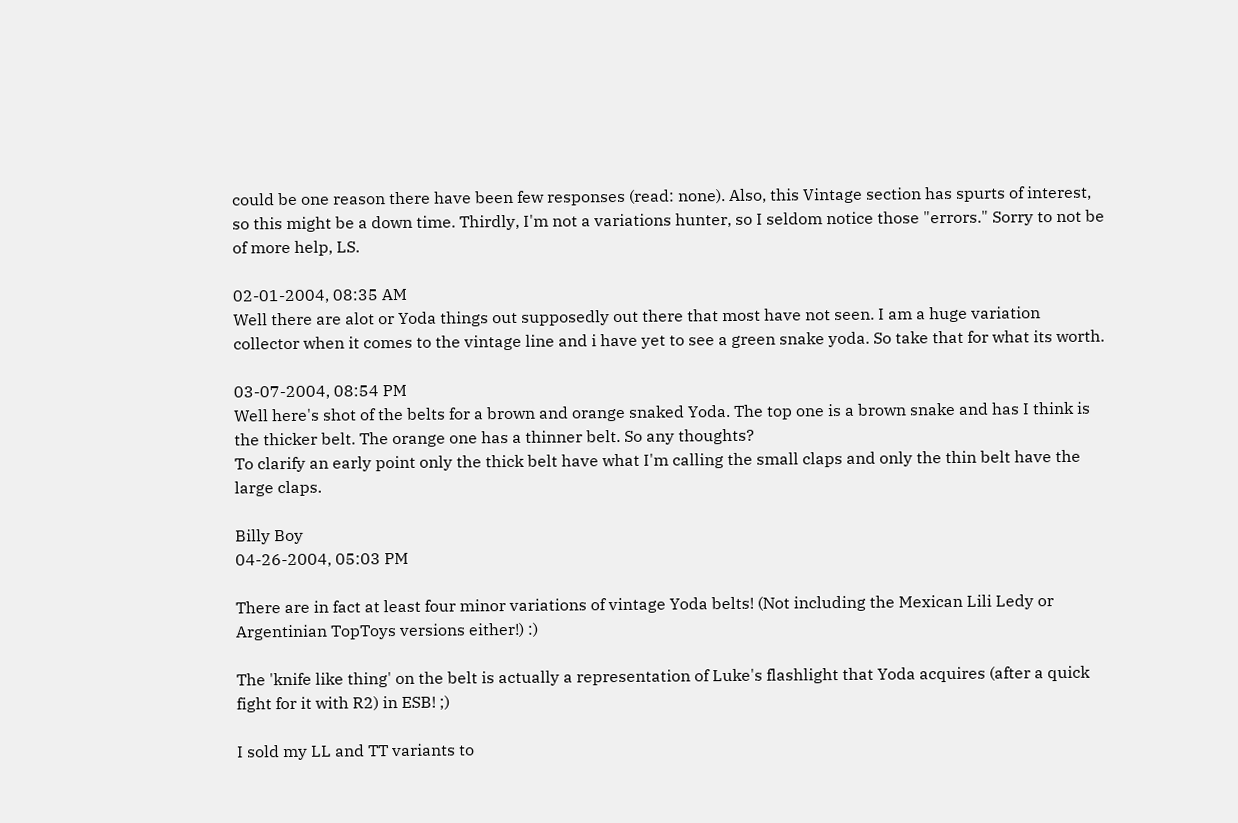could be one reason there have been few responses (read: none). Also, this Vintage section has spurts of interest, so this might be a down time. Thirdly, I'm not a variations hunter, so I seldom notice those "errors." Sorry to not be of more help, LS.

02-01-2004, 08:35 AM
Well there are alot or Yoda things out supposedly out there that most have not seen. I am a huge variation collector when it comes to the vintage line and i have yet to see a green snake yoda. So take that for what its worth.

03-07-2004, 08:54 PM
Well here's shot of the belts for a brown and orange snaked Yoda. The top one is a brown snake and has I think is the thicker belt. The orange one has a thinner belt. So any thoughts?
To clarify an early point only the thick belt have what I'm calling the small claps and only the thin belt have the large claps.

Billy Boy
04-26-2004, 05:03 PM

There are in fact at least four minor variations of vintage Yoda belts! (Not including the Mexican Lili Ledy or Argentinian TopToys versions either!) :)

The 'knife like thing' on the belt is actually a representation of Luke's flashlight that Yoda acquires (after a quick fight for it with R2) in ESB! ;)

I sold my LL and TT variants to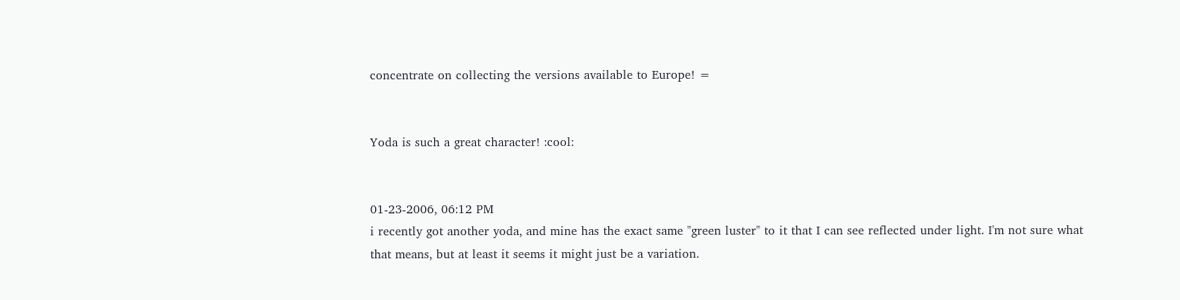concentrate on collecting the versions available to Europe! =


Yoda is such a great character! :cool:


01-23-2006, 06:12 PM
i recently got another yoda, and mine has the exact same "green luster" to it that I can see reflected under light. I'm not sure what that means, but at least it seems it might just be a variation.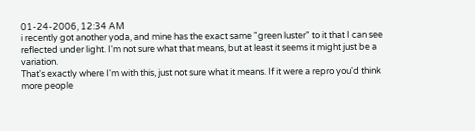01-24-2006, 12:34 AM
i recently got another yoda, and mine has the exact same "green luster" to it that I can see reflected under light. I'm not sure what that means, but at least it seems it might just be a variation.
That's exactly where I'm with this, just not sure what it means. If it were a repro you'd think more people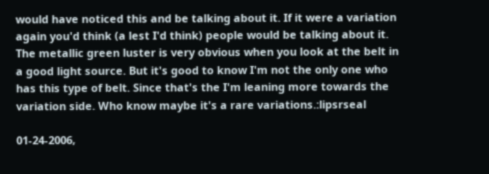would have noticed this and be talking about it. If it were a variation again you'd think (a lest I'd think) people would be talking about it. The metallic green luster is very obvious when you look at the belt in a good light source. But it's good to know I'm not the only one who has this type of belt. Since that's the I'm leaning more towards the variation side. Who know maybe it's a rare variations.:lipsrseal

01-24-2006,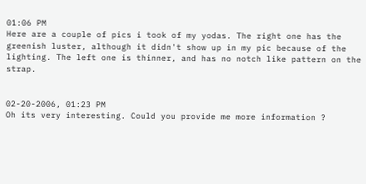01:06 PM
Here are a couple of pics i took of my yodas. The right one has the greenish luster, although it didn't show up in my pic because of the lighting. The left one is thinner, and has no notch like pattern on the strap.


02-20-2006, 01:23 PM
Oh its very interesting. Could you provide me more information ?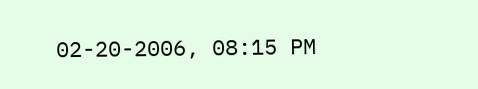02-20-2006, 08:15 PM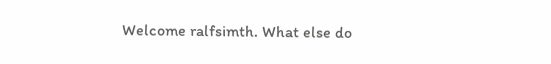Welcome ralfsimth. What else do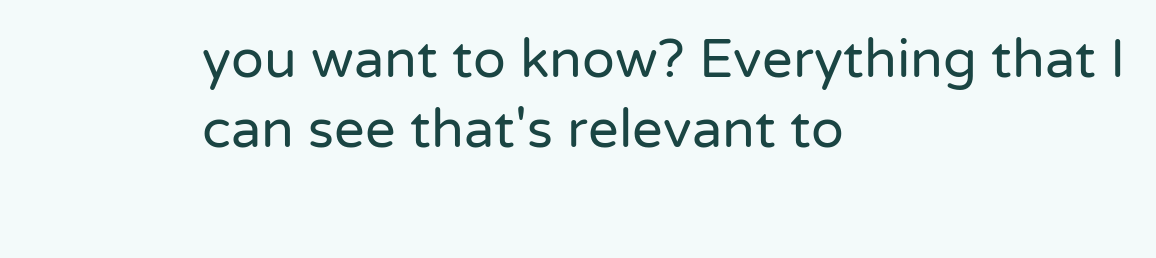you want to know? Everything that I can see that's relevant to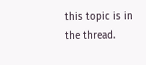this topic is in the thread.